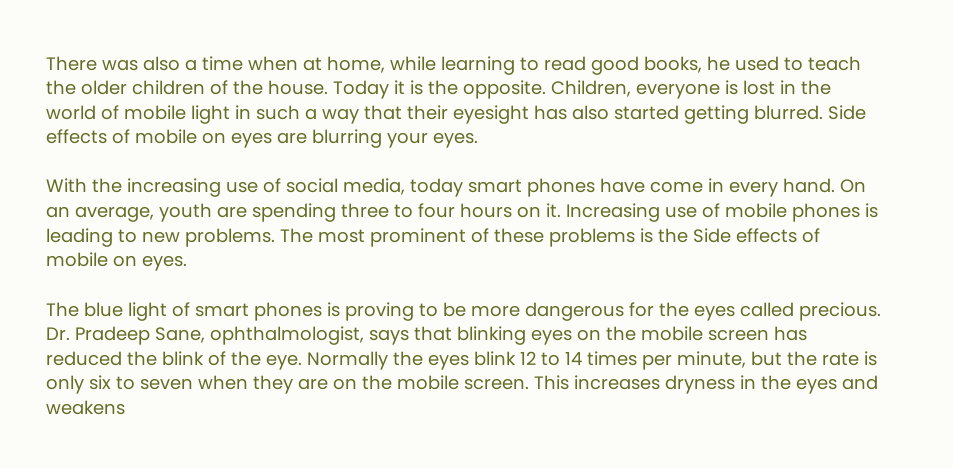There was also a time when at home, while learning to read good books, he used to teach the older children of the house. Today it is the opposite. Children, everyone is lost in the world of mobile light in such a way that their eyesight has also started getting blurred. Side effects of mobile on eyes are blurring your eyes.

With the increasing use of social media, today smart phones have come in every hand. On an average, youth are spending three to four hours on it. Increasing use of mobile phones is leading to new problems. The most prominent of these problems is the Side effects of mobile on eyes.

The blue light of smart phones is proving to be more dangerous for the eyes called precious. Dr. Pradeep Sane, ophthalmologist, says that blinking eyes on the mobile screen has reduced the blink of the eye. Normally the eyes blink 12 to 14 times per minute, but the rate is only six to seven when they are on the mobile screen. This increases dryness in the eyes and weakens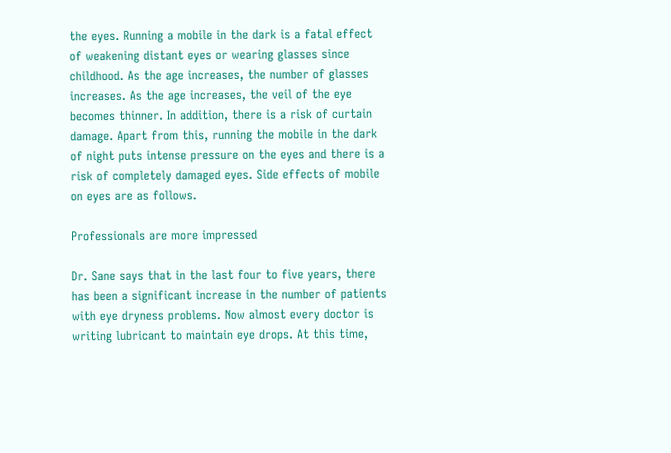the eyes. Running a mobile in the dark is a fatal effect of weakening distant eyes or wearing glasses since childhood. As the age increases, the number of glasses increases. As the age increases, the veil of the eye becomes thinner. In addition, there is a risk of curtain damage. Apart from this, running the mobile in the dark of night puts intense pressure on the eyes and there is a risk of completely damaged eyes. Side effects of mobile on eyes are as follows.

Professionals are more impressed

Dr. Sane says that in the last four to five years, there has been a significant increase in the number of patients with eye dryness problems. Now almost every doctor is writing lubricant to maintain eye drops. At this time,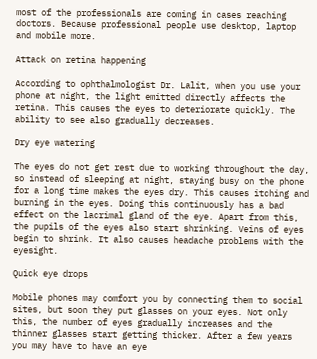most of the professionals are coming in cases reaching doctors. Because professional people use desktop, laptop and mobile more.

Attack on retina happening

According to ophthalmologist Dr. Lalit, when you use your phone at night, the light emitted directly affects the retina. This causes the eyes to deteriorate quickly. The ability to see also gradually decreases.

Dry eye watering

The eyes do not get rest due to working throughout the day, so instead of sleeping at night, staying busy on the phone for a long time makes the eyes dry. This causes itching and burning in the eyes. Doing this continuously has a bad effect on the lacrimal gland of the eye. Apart from this, the pupils of the eyes also start shrinking. Veins of eyes begin to shrink. It also causes headache problems with the eyesight.

Quick eye drops

Mobile phones may comfort you by connecting them to social sites, but soon they put glasses on your eyes. Not only this, the number of eyes gradually increases and the thinner glasses start getting thicker. After a few years you may have to have an eye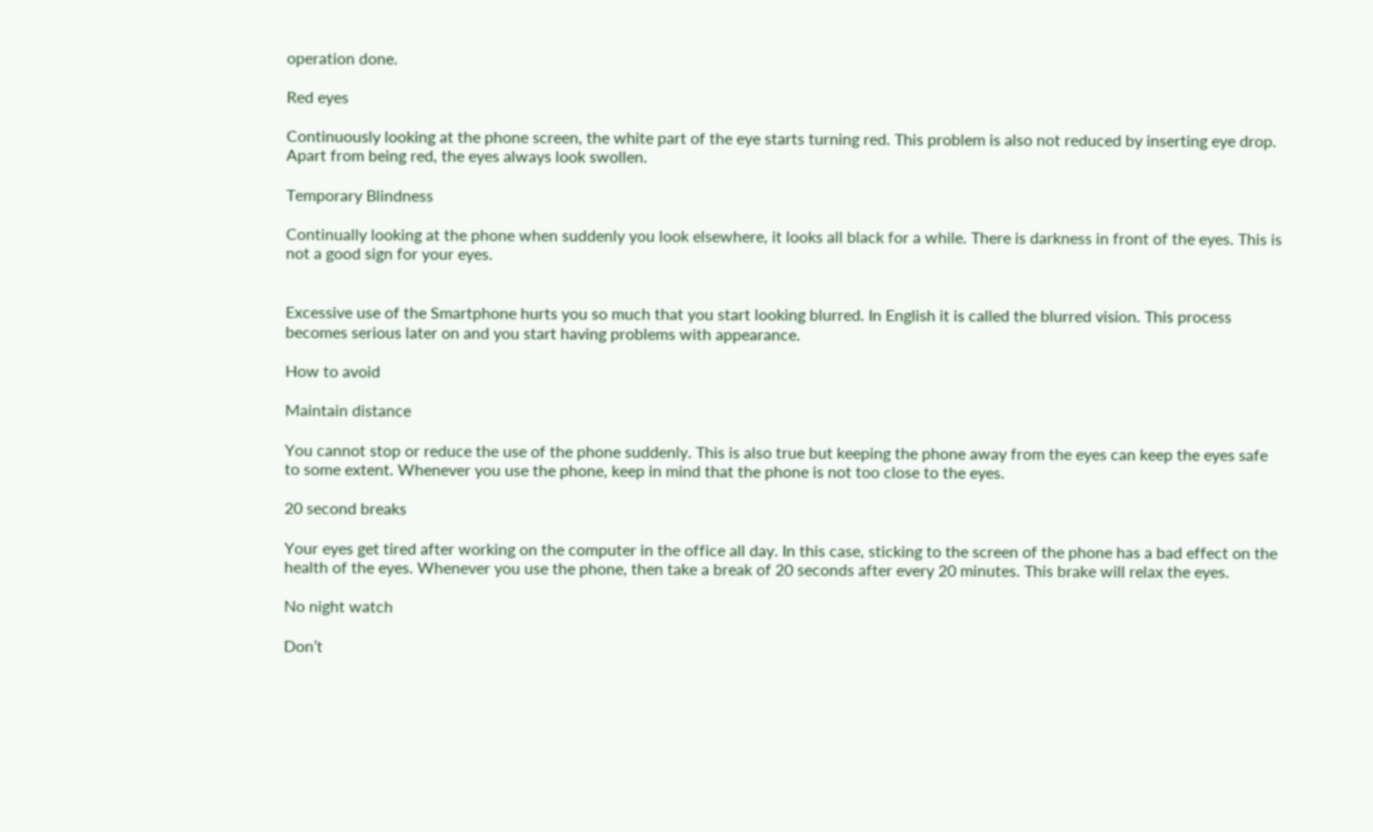operation done.

Red eyes

Continuously looking at the phone screen, the white part of the eye starts turning red. This problem is also not reduced by inserting eye drop. Apart from being red, the eyes always look swollen.

Temporary Blindness

Continually looking at the phone when suddenly you look elsewhere, it looks all black for a while. There is darkness in front of the eyes. This is not a good sign for your eyes.


Excessive use of the Smartphone hurts you so much that you start looking blurred. In English it is called the blurred vision. This process becomes serious later on and you start having problems with appearance.

How to avoid

Maintain distance

You cannot stop or reduce the use of the phone suddenly. This is also true but keeping the phone away from the eyes can keep the eyes safe to some extent. Whenever you use the phone, keep in mind that the phone is not too close to the eyes.

20 second breaks

Your eyes get tired after working on the computer in the office all day. In this case, sticking to the screen of the phone has a bad effect on the health of the eyes. Whenever you use the phone, then take a break of 20 seconds after every 20 minutes. This brake will relax the eyes.

No night watch

Don’t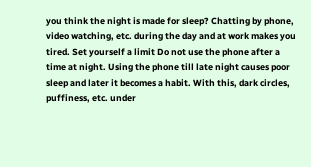you think the night is made for sleep? Chatting by phone, video watching, etc. during the day and at work makes you tired. Set yourself a limit Do not use the phone after a time at night. Using the phone till late night causes poor sleep and later it becomes a habit. With this, dark circles, puffiness, etc. under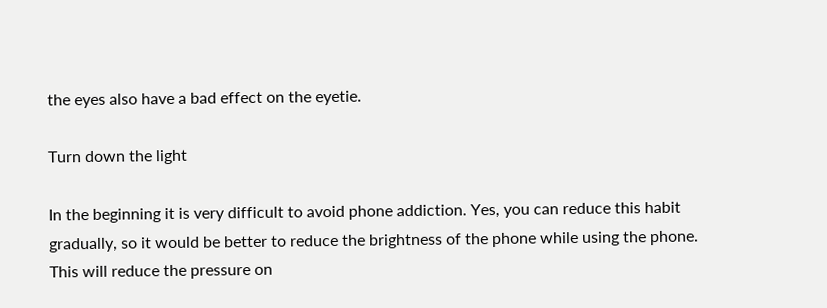the eyes also have a bad effect on the eyetie.

Turn down the light

In the beginning it is very difficult to avoid phone addiction. Yes, you can reduce this habit gradually, so it would be better to reduce the brightness of the phone while using the phone. This will reduce the pressure on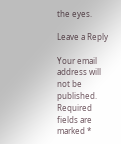the eyes.

Leave a Reply

Your email address will not be published. Required fields are marked *